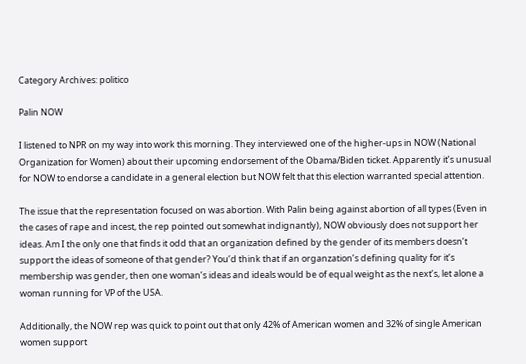Category Archives: politico

Palin NOW

I listened to NPR on my way into work this morning. They interviewed one of the higher-ups in NOW (National Organization for Women) about their upcoming endorsement of the Obama/Biden ticket. Apparently it’s unusual for NOW to endorse a candidate in a general election but NOW felt that this election warranted special attention.

The issue that the representation focused on was abortion. With Palin being against abortion of all types (Even in the cases of rape and incest, the rep pointed out somewhat indignantly), NOW obviously does not support her ideas. Am I the only one that finds it odd that an organization defined by the gender of its members doesn’t support the ideas of someone of that gender? You’d think that if an organzation’s defining quality for it’s membership was gender, then one woman’s ideas and ideals would be of equal weight as the next’s, let alone a woman running for VP of the USA.

Additionally, the NOW rep was quick to point out that only 42% of American women and 32% of single American women support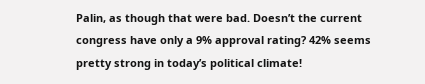Palin, as though that were bad. Doesn’t the current congress have only a 9% approval rating? 42% seems pretty strong in today’s political climate!